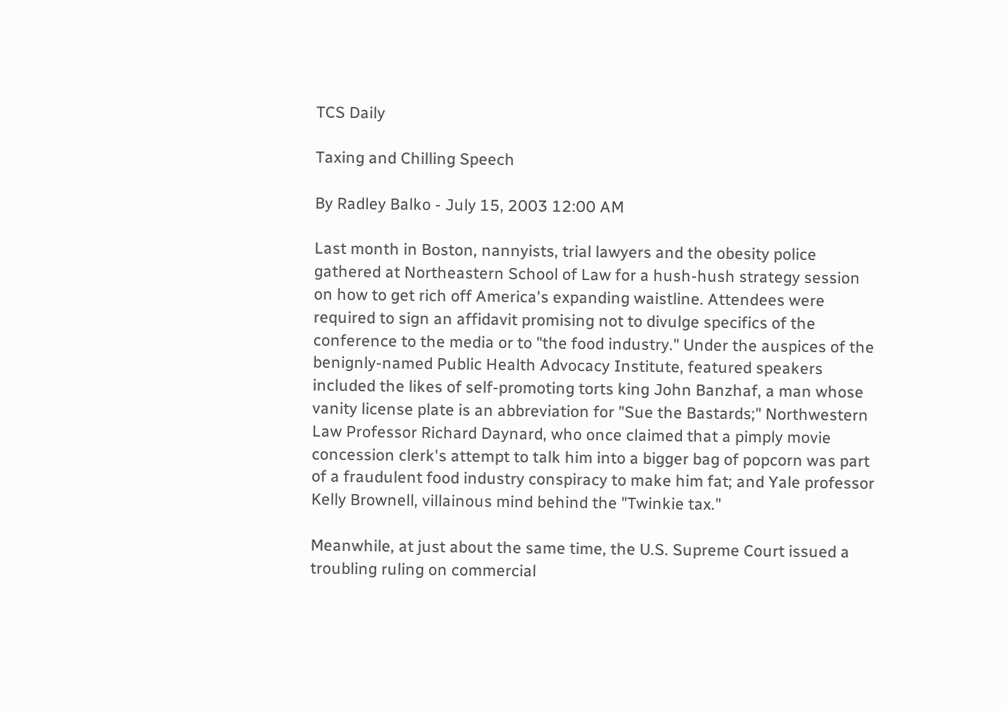TCS Daily

Taxing and Chilling Speech

By Radley Balko - July 15, 2003 12:00 AM

Last month in Boston, nannyists, trial lawyers and the obesity police gathered at Northeastern School of Law for a hush-hush strategy session on how to get rich off America's expanding waistline. Attendees were required to sign an affidavit promising not to divulge specifics of the conference to the media or to "the food industry." Under the auspices of the benignly-named Public Health Advocacy Institute, featured speakers included the likes of self-promoting torts king John Banzhaf, a man whose vanity license plate is an abbreviation for "Sue the Bastards;" Northwestern Law Professor Richard Daynard, who once claimed that a pimply movie concession clerk's attempt to talk him into a bigger bag of popcorn was part of a fraudulent food industry conspiracy to make him fat; and Yale professor Kelly Brownell, villainous mind behind the "Twinkie tax."

Meanwhile, at just about the same time, the U.S. Supreme Court issued a troubling ruling on commercial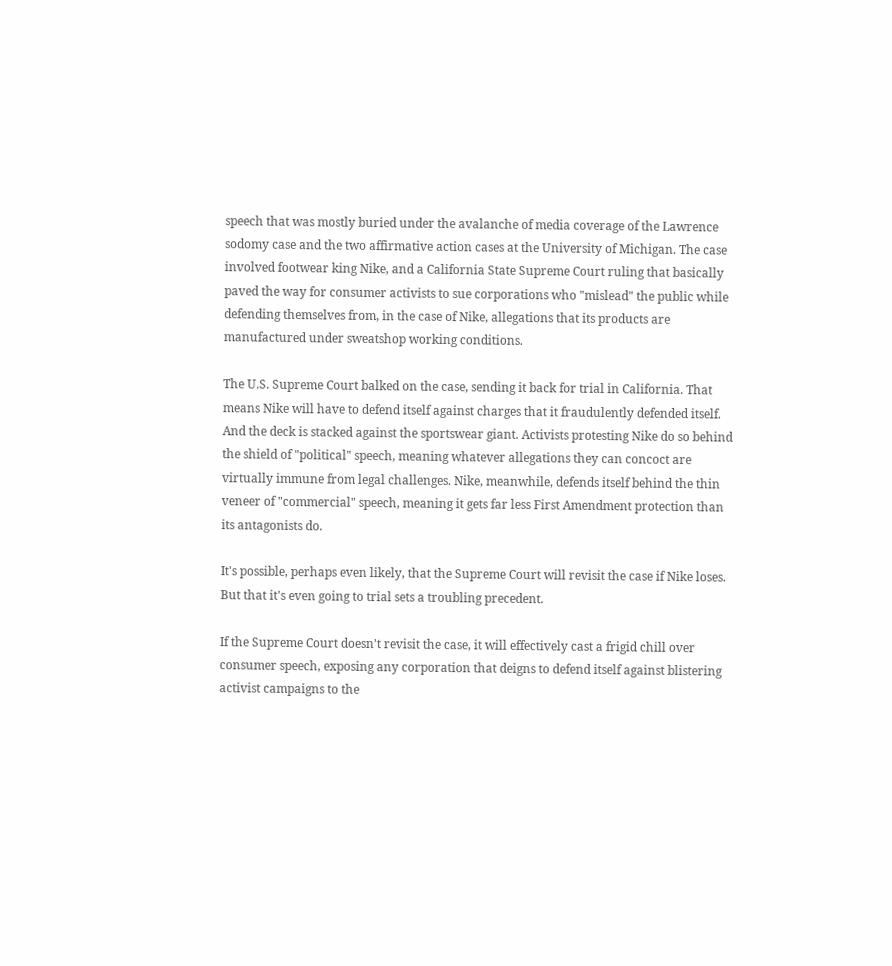speech that was mostly buried under the avalanche of media coverage of the Lawrence sodomy case and the two affirmative action cases at the University of Michigan. The case involved footwear king Nike, and a California State Supreme Court ruling that basically paved the way for consumer activists to sue corporations who "mislead" the public while defending themselves from, in the case of Nike, allegations that its products are manufactured under sweatshop working conditions.

The U.S. Supreme Court balked on the case, sending it back for trial in California. That means Nike will have to defend itself against charges that it fraudulently defended itself. And the deck is stacked against the sportswear giant. Activists protesting Nike do so behind the shield of "political" speech, meaning whatever allegations they can concoct are virtually immune from legal challenges. Nike, meanwhile, defends itself behind the thin veneer of "commercial" speech, meaning it gets far less First Amendment protection than its antagonists do.

It's possible, perhaps even likely, that the Supreme Court will revisit the case if Nike loses. But that it's even going to trial sets a troubling precedent.

If the Supreme Court doesn't revisit the case, it will effectively cast a frigid chill over consumer speech, exposing any corporation that deigns to defend itself against blistering activist campaigns to the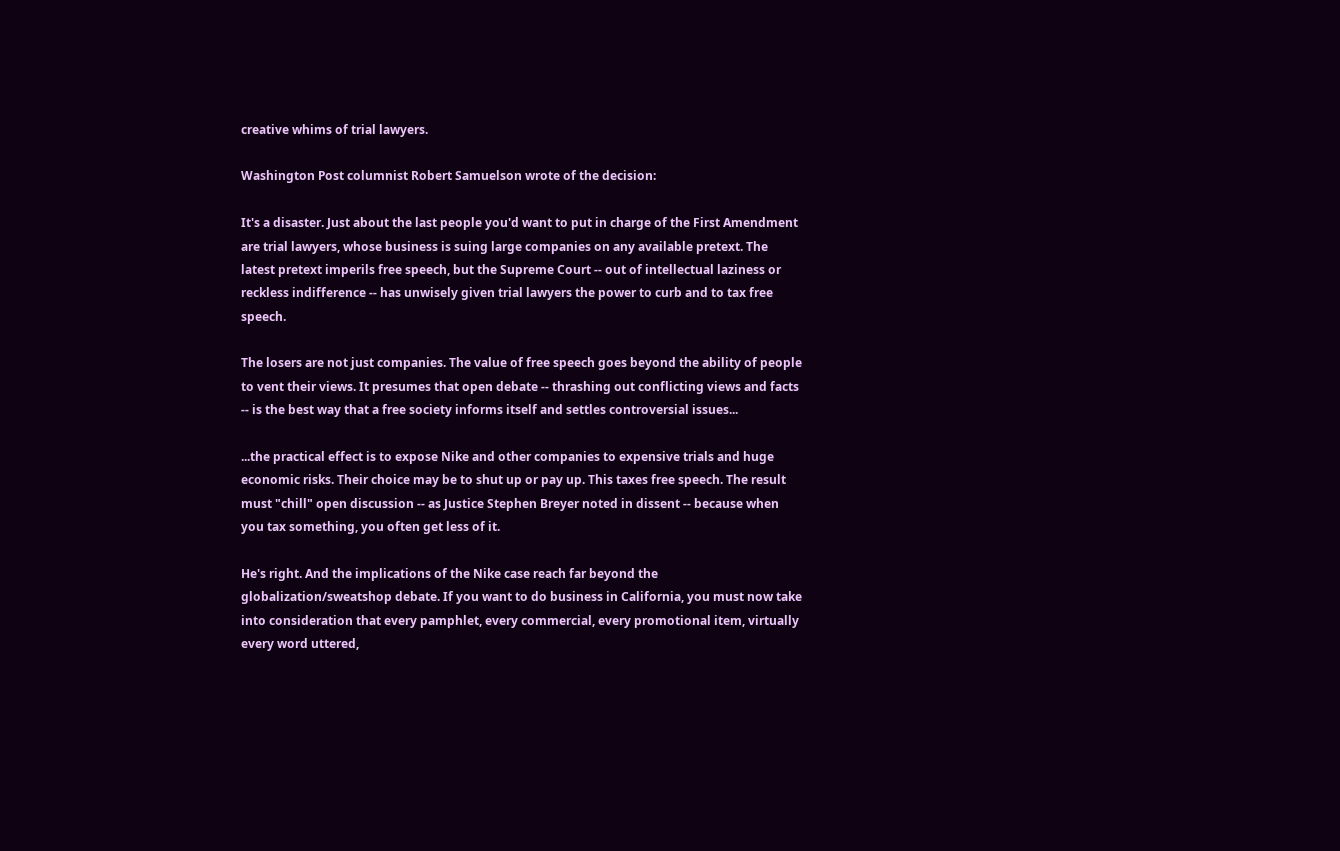creative whims of trial lawyers.

Washington Post columnist Robert Samuelson wrote of the decision:

It's a disaster. Just about the last people you'd want to put in charge of the First Amendment are trial lawyers, whose business is suing large companies on any available pretext. The latest pretext imperils free speech, but the Supreme Court -- out of intellectual laziness or reckless indifference -- has unwisely given trial lawyers the power to curb and to tax free speech.

The losers are not just companies. The value of free speech goes beyond the ability of people to vent their views. It presumes that open debate -- thrashing out conflicting views and facts -- is the best way that a free society informs itself and settles controversial issues...

...the practical effect is to expose Nike and other companies to expensive trials and huge economic risks. Their choice may be to shut up or pay up. This taxes free speech. The result must "chill" open discussion -- as Justice Stephen Breyer noted in dissent -- because when you tax something, you often get less of it.

He's right. And the implications of the Nike case reach far beyond the globalization/sweatshop debate. If you want to do business in California, you must now take into consideration that every pamphlet, every commercial, every promotional item, virtually every word uttered,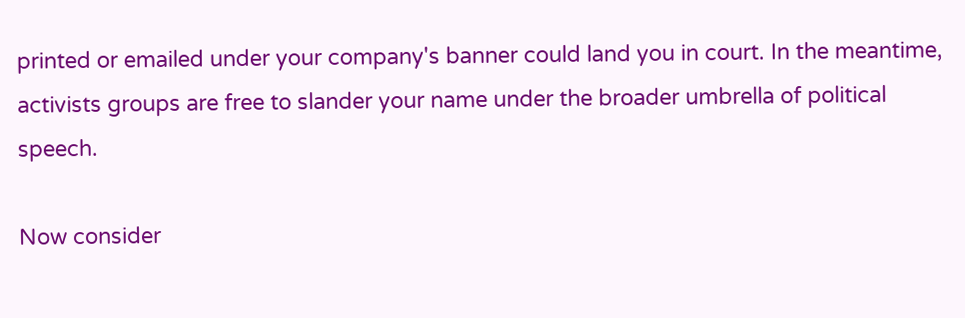printed or emailed under your company's banner could land you in court. In the meantime, activists groups are free to slander your name under the broader umbrella of political speech.

Now consider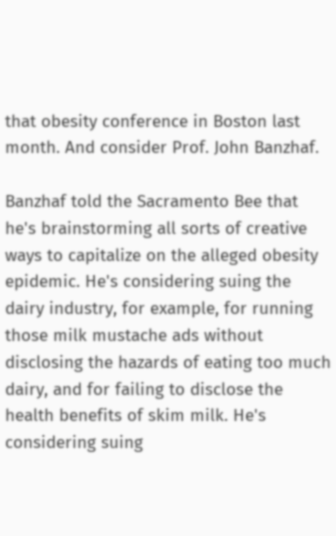that obesity conference in Boston last month. And consider Prof. John Banzhaf.

Banzhaf told the Sacramento Bee that he's brainstorming all sorts of creative ways to capitalize on the alleged obesity epidemic. He's considering suing the dairy industry, for example, for running those milk mustache ads without disclosing the hazards of eating too much dairy, and for failing to disclose the health benefits of skim milk. He's considering suing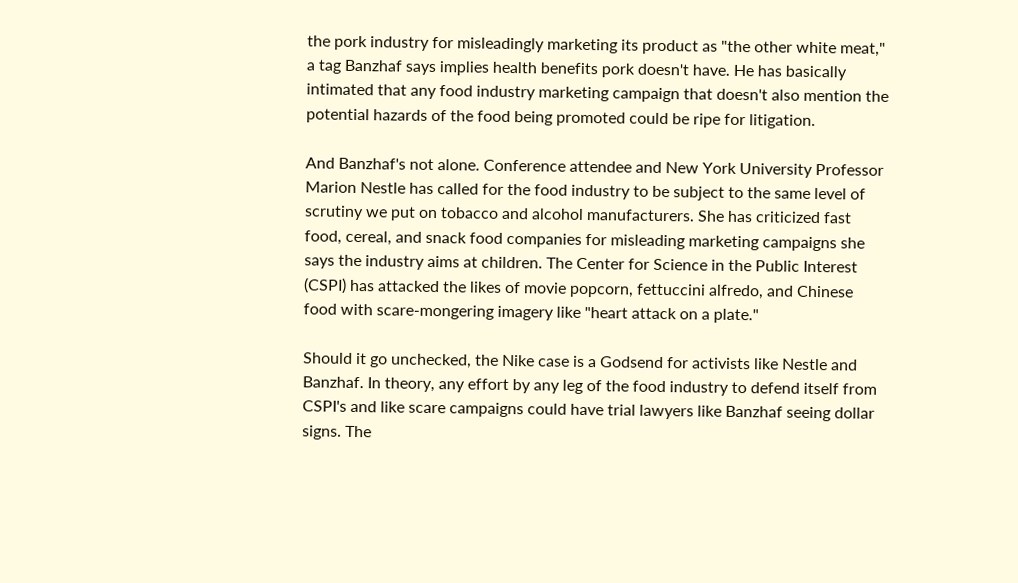the pork industry for misleadingly marketing its product as "the other white meat," a tag Banzhaf says implies health benefits pork doesn't have. He has basically intimated that any food industry marketing campaign that doesn't also mention the potential hazards of the food being promoted could be ripe for litigation.

And Banzhaf's not alone. Conference attendee and New York University Professor Marion Nestle has called for the food industry to be subject to the same level of scrutiny we put on tobacco and alcohol manufacturers. She has criticized fast food, cereal, and snack food companies for misleading marketing campaigns she says the industry aims at children. The Center for Science in the Public Interest (CSPI) has attacked the likes of movie popcorn, fettuccini alfredo, and Chinese food with scare-mongering imagery like "heart attack on a plate."

Should it go unchecked, the Nike case is a Godsend for activists like Nestle and Banzhaf. In theory, any effort by any leg of the food industry to defend itself from CSPI's and like scare campaigns could have trial lawyers like Banzhaf seeing dollar signs. The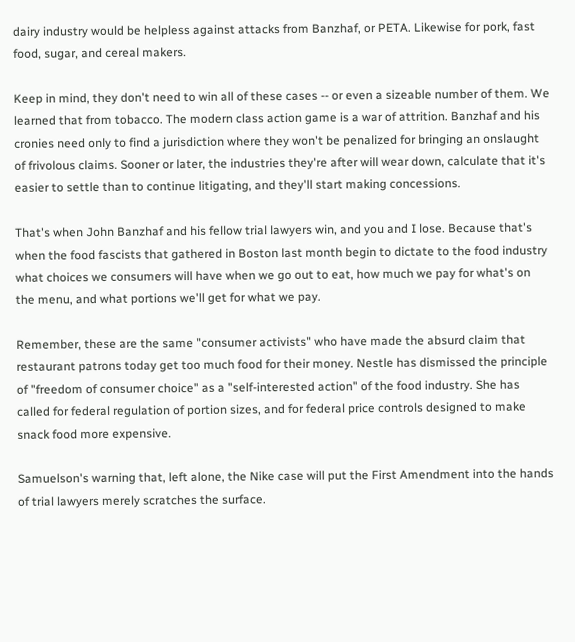dairy industry would be helpless against attacks from Banzhaf, or PETA. Likewise for pork, fast food, sugar, and cereal makers.

Keep in mind, they don't need to win all of these cases -- or even a sizeable number of them. We learned that from tobacco. The modern class action game is a war of attrition. Banzhaf and his cronies need only to find a jurisdiction where they won't be penalized for bringing an onslaught of frivolous claims. Sooner or later, the industries they're after will wear down, calculate that it's easier to settle than to continue litigating, and they'll start making concessions.

That's when John Banzhaf and his fellow trial lawyers win, and you and I lose. Because that's when the food fascists that gathered in Boston last month begin to dictate to the food industry what choices we consumers will have when we go out to eat, how much we pay for what's on the menu, and what portions we'll get for what we pay.

Remember, these are the same "consumer activists" who have made the absurd claim that restaurant patrons today get too much food for their money. Nestle has dismissed the principle of "freedom of consumer choice" as a "self-interested action" of the food industry. She has called for federal regulation of portion sizes, and for federal price controls designed to make snack food more expensive.

Samuelson's warning that, left alone, the Nike case will put the First Amendment into the hands of trial lawyers merely scratches the surface.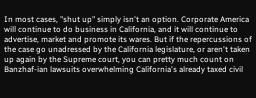In most cases, "shut up" simply isn't an option. Corporate America will continue to do business in California, and it will continue to advertise, market and promote its wares. But if the repercussions of the case go unadressed by the California legislature, or aren't taken up again by the Supreme court, you can pretty much count on Banzhaf-ian lawsuits overwhelming California's already taxed civil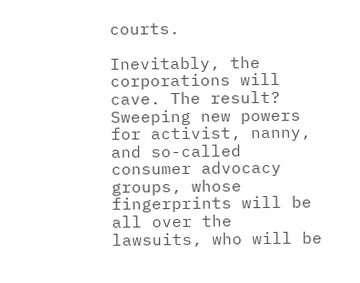courts.

Inevitably, the corporations will cave. The result? Sweeping new powers for activist, nanny, and so-called consumer advocacy groups, whose fingerprints will be all over the lawsuits, who will be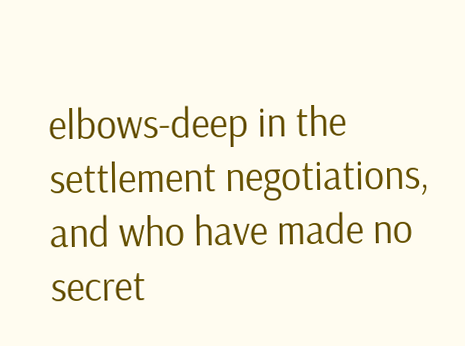elbows-deep in the settlement negotiations, and who have made no secret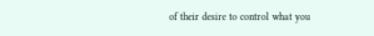of their desire to control what you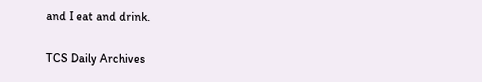and I eat and drink.

TCS Daily Archives